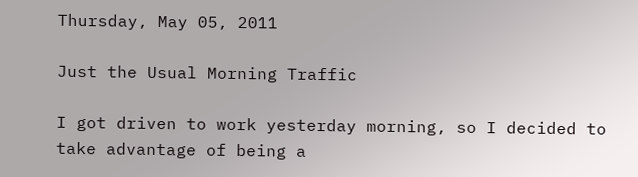Thursday, May 05, 2011

Just the Usual Morning Traffic

I got driven to work yesterday morning, so I decided to take advantage of being a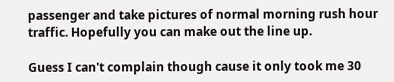passenger and take pictures of normal morning rush hour traffic. Hopefully you can make out the line up.

Guess I can't complain though cause it only took me 30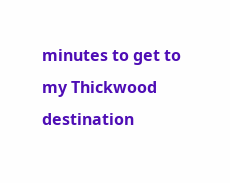minutes to get to my Thickwood destination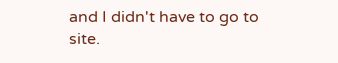and I didn't have to go to site.